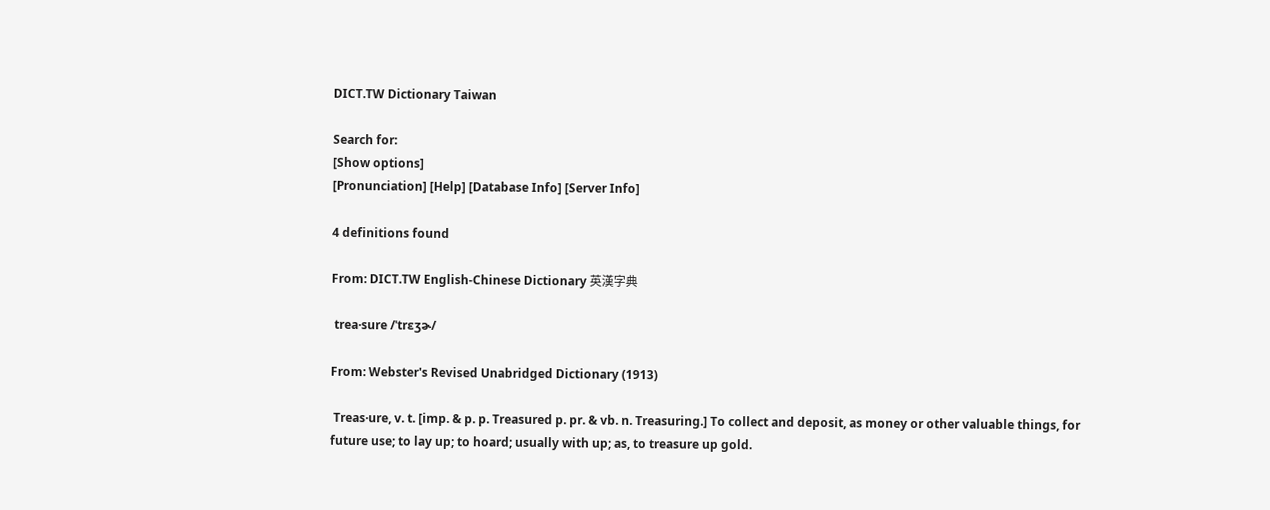DICT.TW Dictionary Taiwan

Search for:
[Show options]
[Pronunciation] [Help] [Database Info] [Server Info]

4 definitions found

From: DICT.TW English-Chinese Dictionary 英漢字典

 trea·sure /ˈtrɛʒɚ/

From: Webster's Revised Unabridged Dictionary (1913)

 Treas·ure, v. t. [imp. & p. p. Treasured p. pr. & vb. n. Treasuring.] To collect and deposit, as money or other valuable things, for future use; to lay up; to hoard; usually with up; as, to treasure up gold.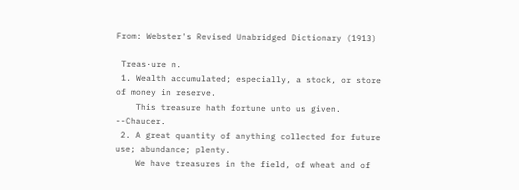From: Webster's Revised Unabridged Dictionary (1913)

 Treas·ure n.
 1. Wealth accumulated; especially, a stock, or store of money in reserve.
    This treasure hath fortune unto us given.   --Chaucer.
 2. A great quantity of anything collected for future use; abundance; plenty.
    We have treasures in the field, of wheat and of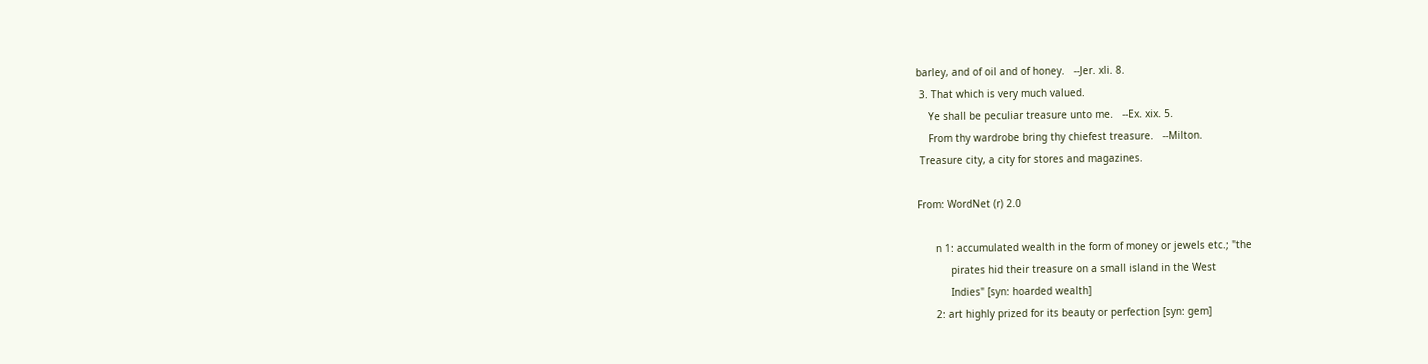barley, and of oil and of honey.   --Jer. xli. 8.
 3. That which is very much valued.
    Ye shall be peculiar treasure unto me.   --Ex. xix. 5.
    From thy wardrobe bring thy chiefest treasure.   --Milton.
 Treasure city, a city for stores and magazines.

From: WordNet (r) 2.0

      n 1: accumulated wealth in the form of money or jewels etc.; "the
           pirates hid their treasure on a small island in the West
           Indies" [syn: hoarded wealth]
      2: art highly prized for its beauty or perfection [syn: gem]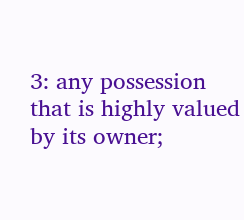3: any possession that is highly valued by its owner;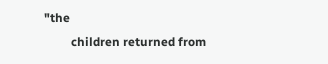"the
         children returned from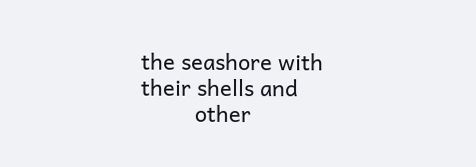the seashore with their shells and
         other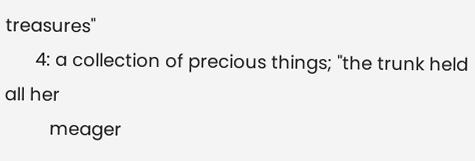treasures"
      4: a collection of precious things; "the trunk held all her
         meager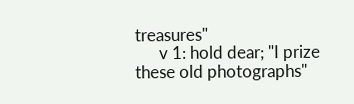treasures"
      v 1: hold dear; "I prize these old photographs"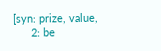[syn: prize, value,
      2: be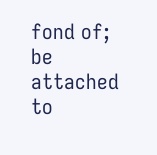fond of; be attached to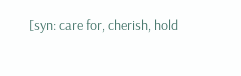[syn: care for, cherish, hold